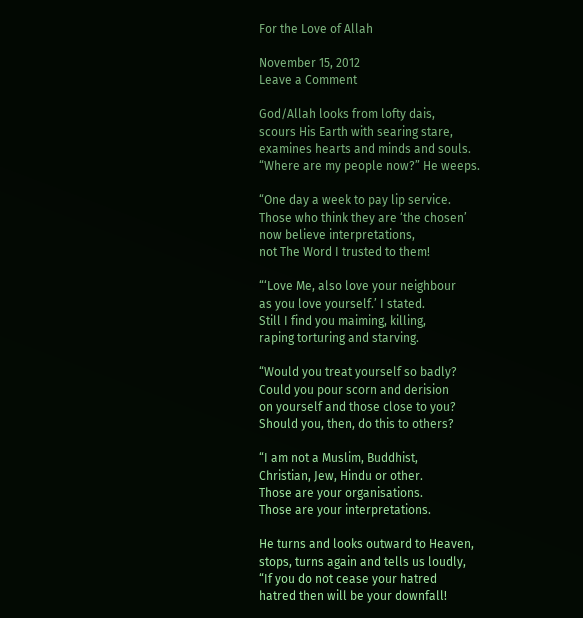For the Love of Allah

November 15, 2012
Leave a Comment

God/Allah looks from lofty dais,
scours His Earth with searing stare,
examines hearts and minds and souls.
“Where are my people now?” He weeps.

“One day a week to pay lip service.
Those who think they are ‘the chosen’
now believe interpretations,
not The Word I trusted to them!

“‘Love Me, also love your neighbour
as you love yourself.’ I stated.
Still I find you maiming, killing,
raping torturing and starving.

“Would you treat yourself so badly?
Could you pour scorn and derision
on yourself and those close to you?
Should you, then, do this to others?

“I am not a Muslim, Buddhist,
Christian, Jew, Hindu or other.
Those are your organisations.
Those are your interpretations.

He turns and looks outward to Heaven,
stops, turns again and tells us loudly,
“If you do not cease your hatred
hatred then will be your downfall!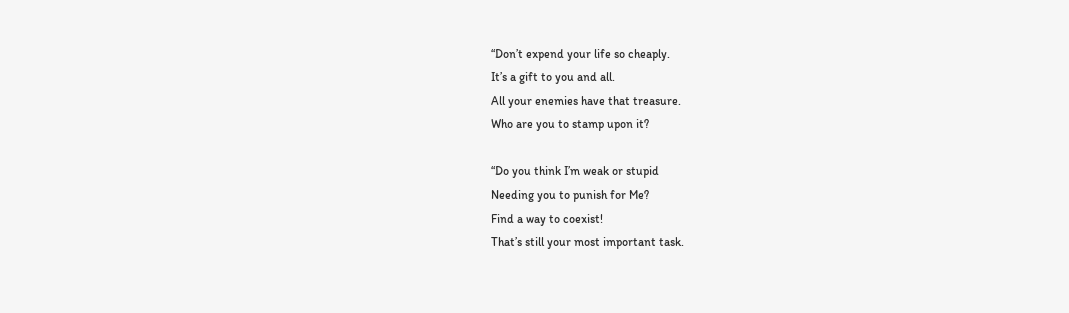“Don’t expend your life so cheaply.
It’s a gift to you and all.
All your enemies have that treasure.
Who are you to stamp upon it?

“Do you think I’m weak or stupid
Needing you to punish for Me?
Find a way to coexist!
That’s still your most important task.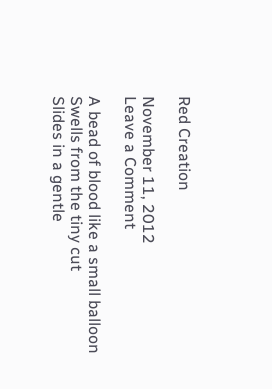Red Creation

November 11, 2012
Leave a Comment

A bead of blood like a small balloon
Swells from the tiny cut
Slides in a gentle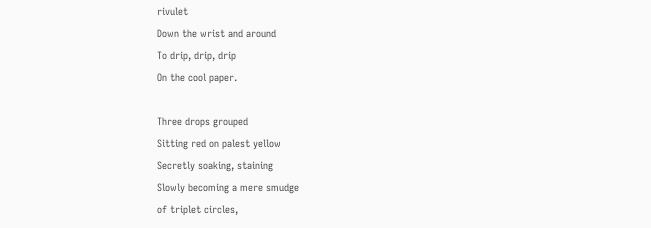rivulet
Down the wrist and around
To drip, drip, drip
On the cool paper.

Three drops grouped
Sitting red on palest yellow
Secretly soaking, staining
Slowly becoming a mere smudge
of triplet circles,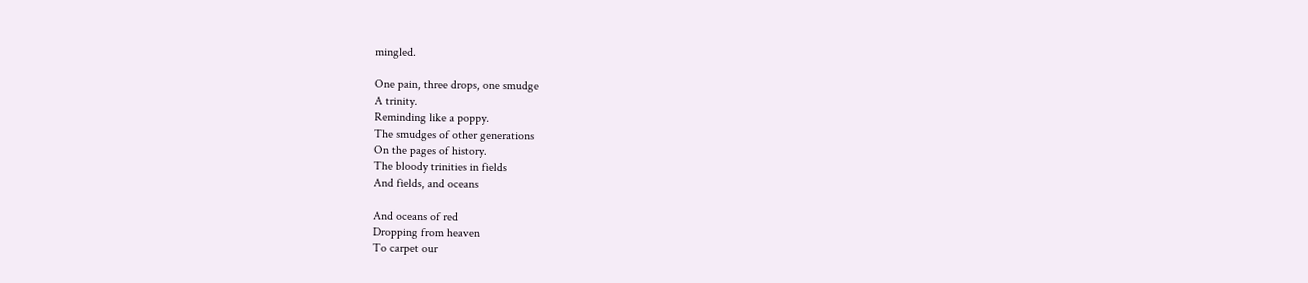mingled.

One pain, three drops, one smudge
A trinity.
Reminding like a poppy.
The smudges of other generations
On the pages of history.
The bloody trinities in fields
And fields, and oceans

And oceans of red
Dropping from heaven
To carpet our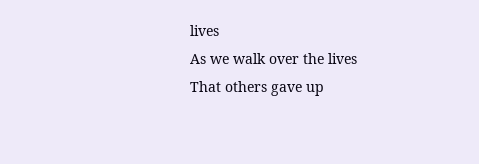lives
As we walk over the lives
That others gave up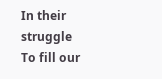In their struggle
To fill our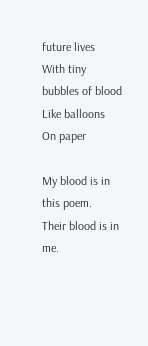future lives
With tiny bubbles of blood
Like balloons
On paper

My blood is in this poem.
Their blood is in me.